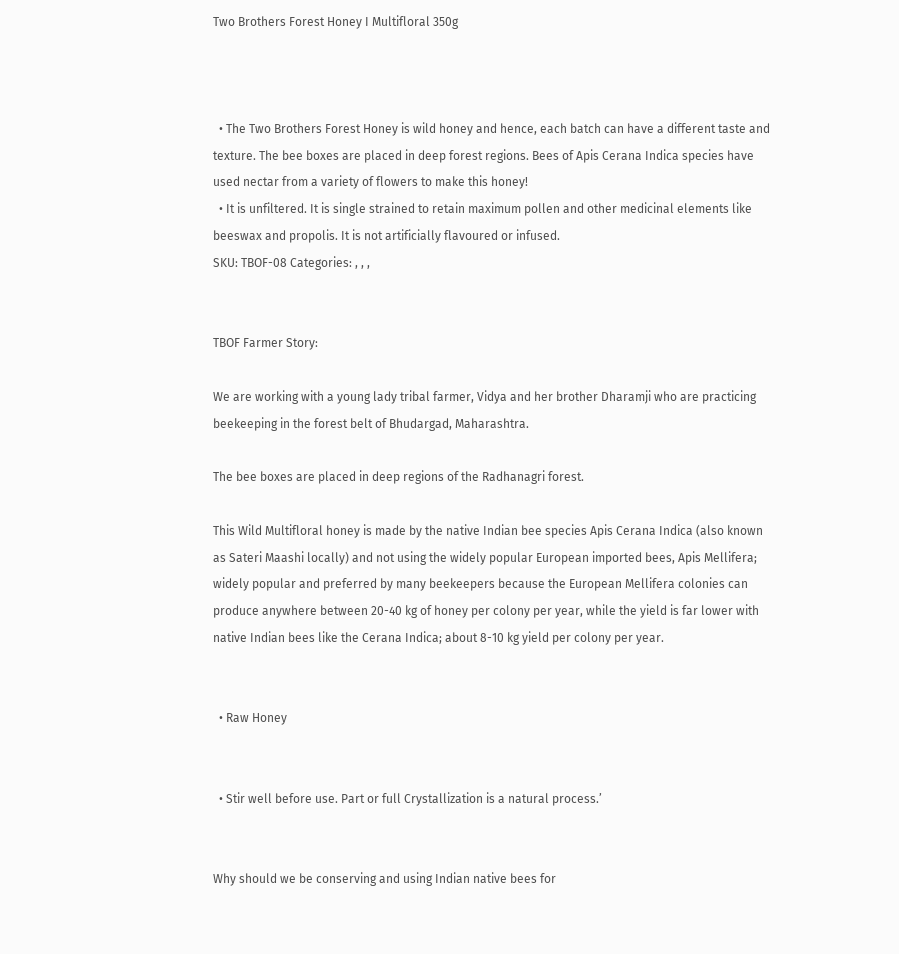Two Brothers Forest Honey I Multifloral 350g



  • The Two Brothers Forest Honey is wild honey and hence, each batch can have a different taste and texture. The bee boxes are placed in deep forest regions. Bees of Apis Cerana Indica species have used nectar from a variety of flowers to make this honey!
  • It is unfiltered. It is single strained to retain maximum pollen and other medicinal elements like beeswax and propolis. It is not artificially flavoured or infused.
SKU: TBOF-08 Categories: , , ,


TBOF Farmer Story:

We are working with a young lady tribal farmer, Vidya and her brother Dharamji who are practicing beekeeping in the forest belt of Bhudargad, Maharashtra.

The bee boxes are placed in deep regions of the Radhanagri forest.

This Wild Multifloral honey is made by the native Indian bee species Apis Cerana Indica (also known as Sateri Maashi locally) and not using the widely popular European imported bees, Apis Mellifera; widely popular and preferred by many beekeepers because the European Mellifera colonies can produce anywhere between 20-40 kg of honey per colony per year, while the yield is far lower with native Indian bees like the Cerana Indica; about 8-10 kg yield per colony per year.


  • Raw Honey


  • Stir well before use. Part or full Crystallization is a natural process.’


Why should we be conserving and using Indian native bees for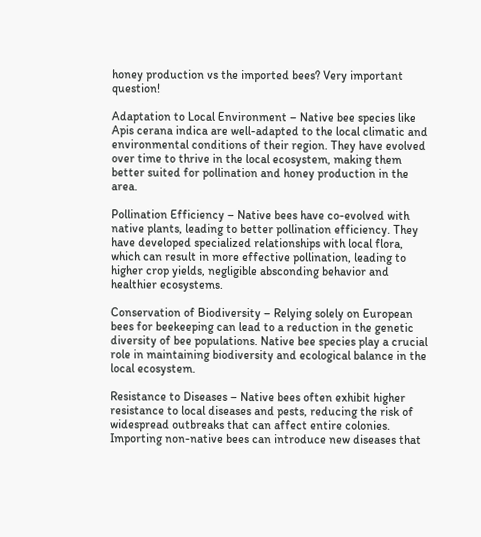honey production vs the imported bees? Very important question!

Adaptation to Local Environment – Native bee species like Apis cerana indica are well-adapted to the local climatic and environmental conditions of their region. They have evolved over time to thrive in the local ecosystem, making them better suited for pollination and honey production in the area.

Pollination Efficiency – Native bees have co-evolved with native plants, leading to better pollination efficiency. They have developed specialized relationships with local flora, which can result in more effective pollination, leading to higher crop yields, negligible absconding behavior and healthier ecosystems.

Conservation of Biodiversity – Relying solely on European bees for beekeeping can lead to a reduction in the genetic diversity of bee populations. Native bee species play a crucial role in maintaining biodiversity and ecological balance in the local ecosystem.

Resistance to Diseases – Native bees often exhibit higher resistance to local diseases and pests, reducing the risk of widespread outbreaks that can affect entire colonies. Importing non-native bees can introduce new diseases that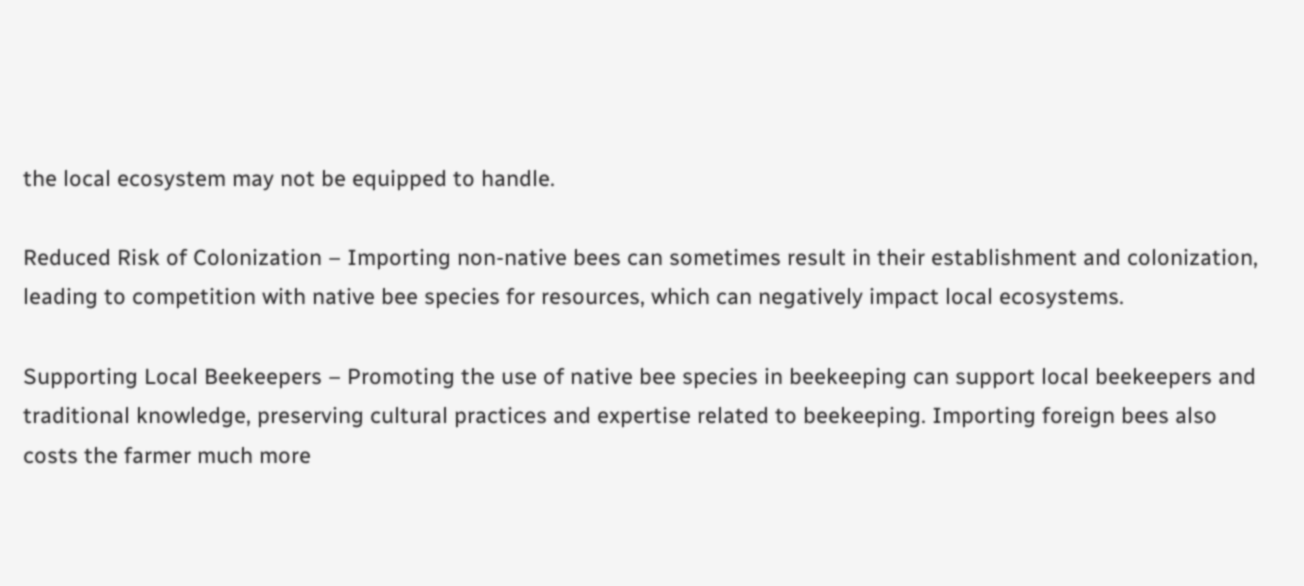the local ecosystem may not be equipped to handle.

Reduced Risk of Colonization – Importing non-native bees can sometimes result in their establishment and colonization, leading to competition with native bee species for resources, which can negatively impact local ecosystems.

Supporting Local Beekeepers – Promoting the use of native bee species in beekeeping can support local beekeepers and traditional knowledge, preserving cultural practices and expertise related to beekeeping. Importing foreign bees also costs the farmer much more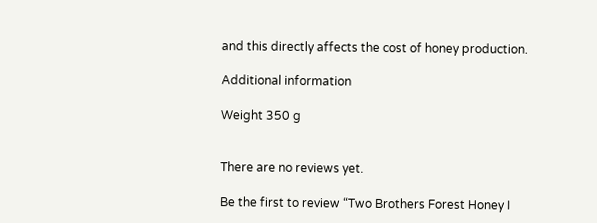and this directly affects the cost of honey production.

Additional information

Weight 350 g


There are no reviews yet.

Be the first to review “Two Brothers Forest Honey I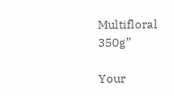Multifloral 350g”

Your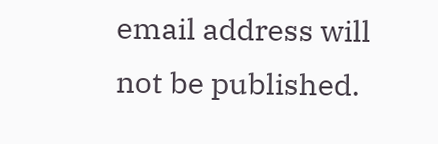email address will not be published.